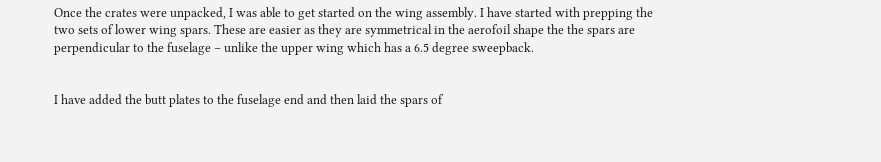Once the crates were unpacked, I was able to get started on the wing assembly. I have started with prepping the two sets of lower wing spars. These are easier as they are symmetrical in the aerofoil shape the the spars are perpendicular to the fuselage – unlike the upper wing which has a 6.5 degree sweepback.


I have added the butt plates to the fuselage end and then laid the spars of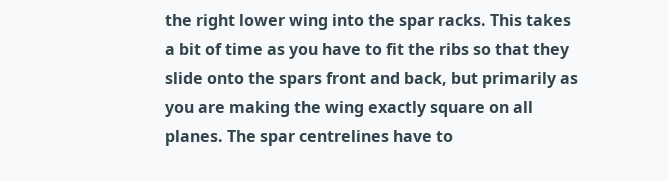the right lower wing into the spar racks. This takes a bit of time as you have to fit the ribs so that they slide onto the spars front and back, but primarily as you are making the wing exactly square on all planes. The spar centrelines have to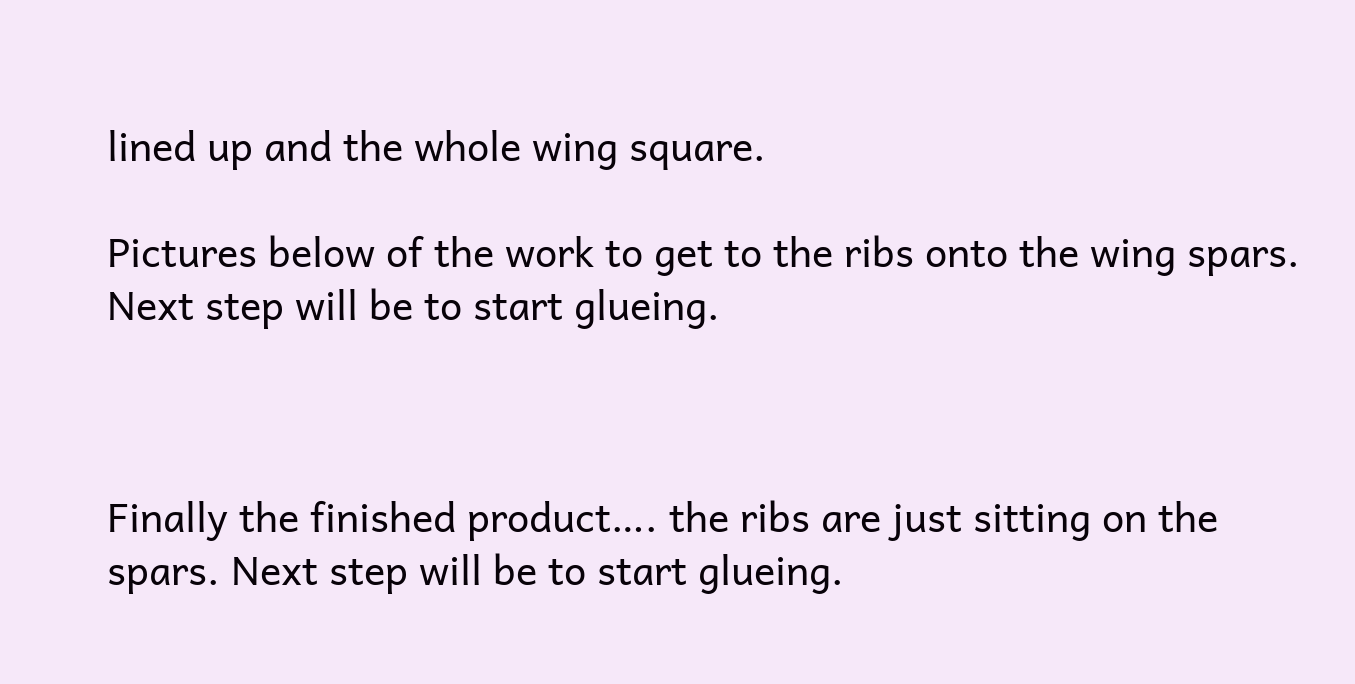lined up and the whole wing square.

Pictures below of the work to get to the ribs onto the wing spars. Next step will be to start glueing.



Finally the finished product…. the ribs are just sitting on the spars. Next step will be to start glueing.